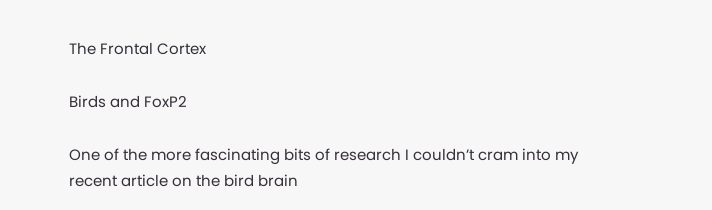The Frontal Cortex

Birds and FoxP2

One of the more fascinating bits of research I couldn’t cram into my recent article on the bird brain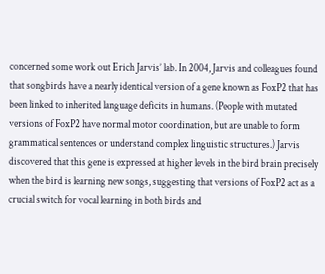concerned some work out Erich Jarvis’ lab. In 2004, Jarvis and colleagues found that songbirds have a nearly identical version of a gene known as FoxP2 that has been linked to inherited language deficits in humans. (People with mutated versions of FoxP2 have normal motor coordination, but are unable to form grammatical sentences or understand complex linguistic structures.) Jarvis discovered that this gene is expressed at higher levels in the bird brain precisely when the bird is learning new songs, suggesting that versions of FoxP2 act as a crucial switch for vocal learning in both birds and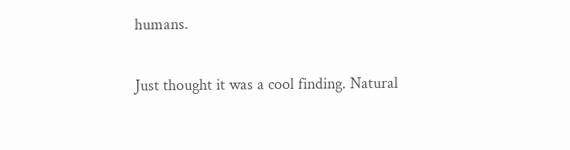humans.

Just thought it was a cool finding. Natural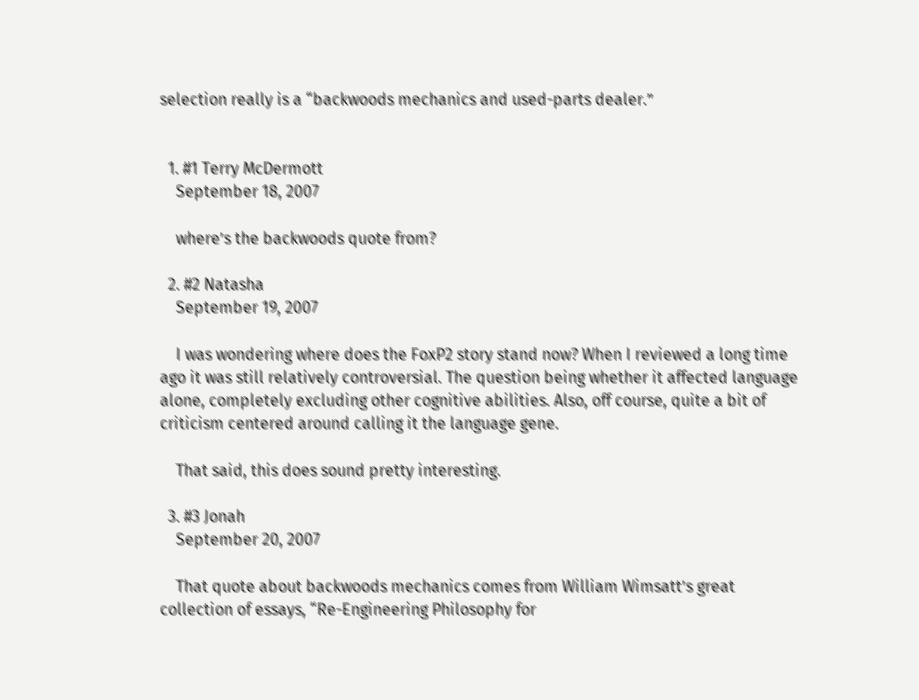selection really is a “backwoods mechanics and used-parts dealer.”


  1. #1 Terry McDermott
    September 18, 2007

    where’s the backwoods quote from?

  2. #2 Natasha
    September 19, 2007

    I was wondering where does the FoxP2 story stand now? When I reviewed a long time ago it was still relatively controversial. The question being whether it affected language alone, completely excluding other cognitive abilities. Also, off course, quite a bit of criticism centered around calling it the language gene.

    That said, this does sound pretty interesting.

  3. #3 Jonah
    September 20, 2007

    That quote about backwoods mechanics comes from William Wimsatt’s great collection of essays, “Re-Engineering Philosophy for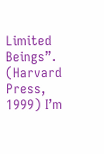Limited Beings”. (Harvard Press, 1999) I’m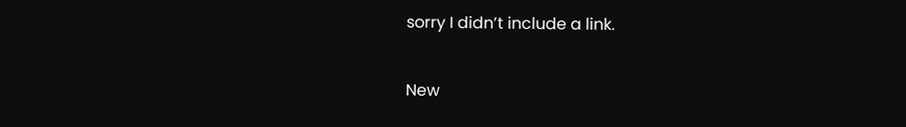sorry I didn’t include a link.

New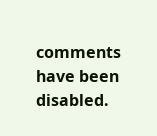comments have been disabled.